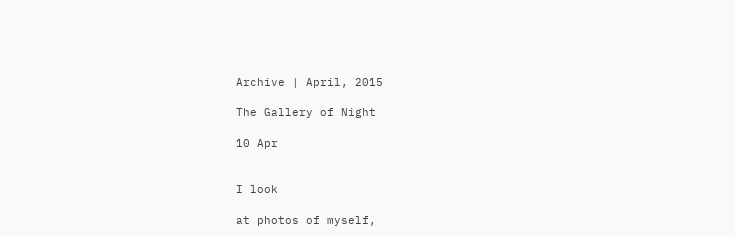Archive | April, 2015

The Gallery of Night

10 Apr


I look

at photos of myself,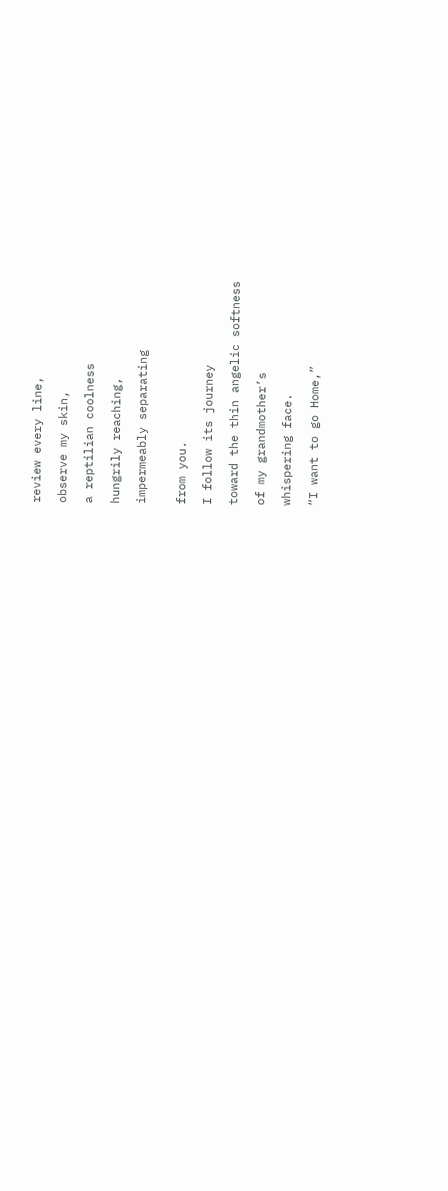review every line,

observe my skin,

a reptilian coolness

hungrily reaching,

impermeably separating


from you.

I follow its journey

toward the thin angelic softness

of my grandmother’s

whispering face.

“I want to go Home,”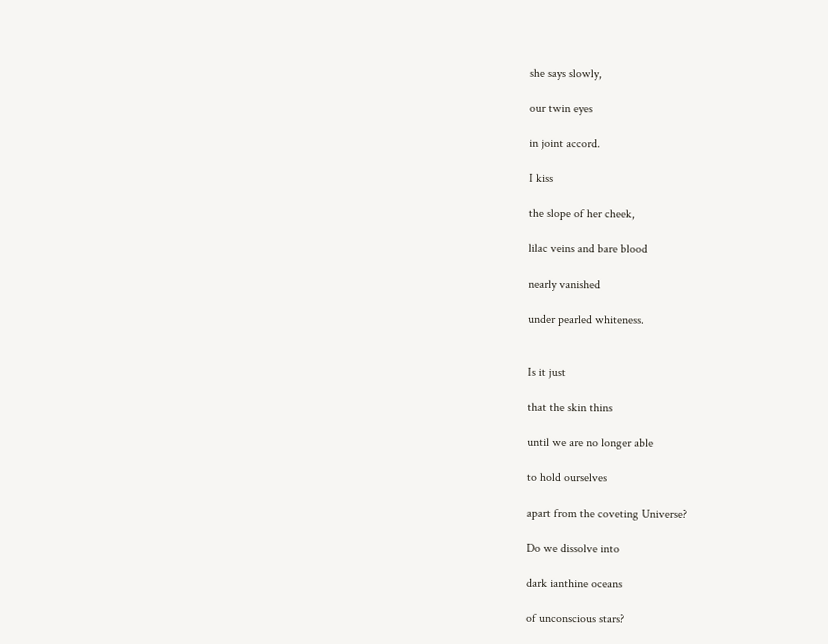she says slowly,

our twin eyes

in joint accord.

I kiss

the slope of her cheek,

lilac veins and bare blood

nearly vanished

under pearled whiteness.


Is it just

that the skin thins

until we are no longer able

to hold ourselves

apart from the coveting Universe?

Do we dissolve into

dark ianthine oceans

of unconscious stars?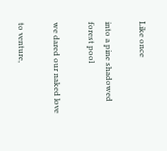Like once

into a pine shadowed forest pool

we dared our naked love

to venture,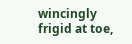wincingly frigid at toe,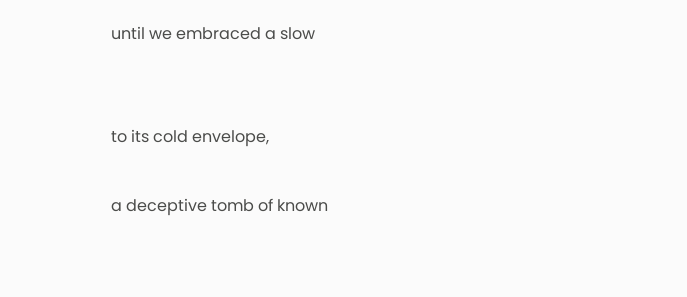until we embraced a slow


to its cold envelope,

a deceptive tomb of known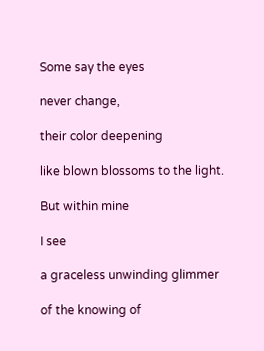Some say the eyes

never change,

their color deepening

like blown blossoms to the light.

But within mine

I see

a graceless unwinding glimmer

of the knowing of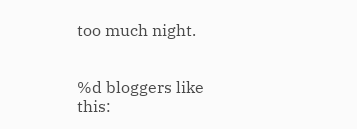too much night.


%d bloggers like this: